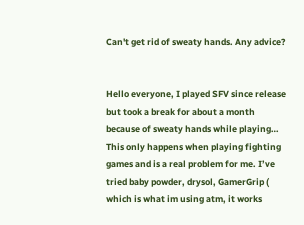Can't get rid of sweaty hands. Any advice?


Hello everyone, I played SFV since release but took a break for about a month because of sweaty hands while playing… This only happens when playing fighting games and is a real problem for me. I’ve tried baby powder, drysol, GamerGrip ( which is what im using atm, it works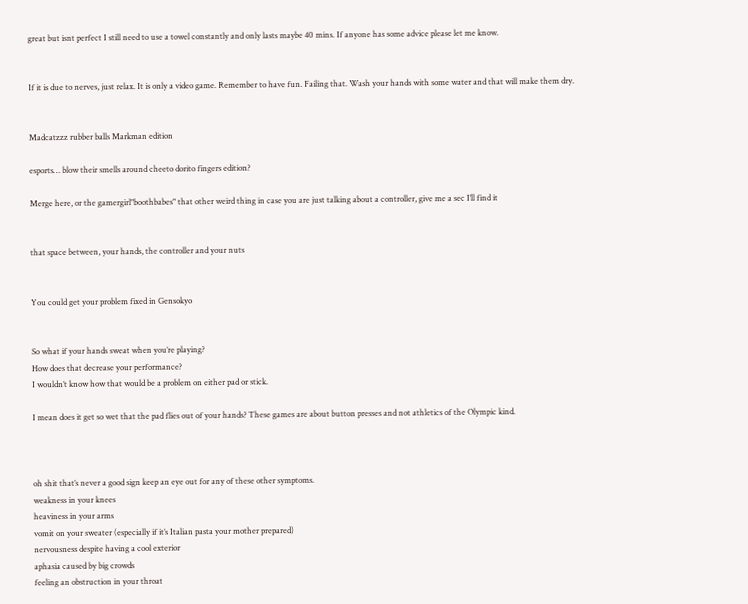great but isnt perfect I still need to use a towel constantly and only lasts maybe 40 mins. If anyone has some advice please let me know.


If it is due to nerves, just relax. It is only a video game. Remember to have fun. Failing that. Wash your hands with some water and that will make them dry.


Madcatzzz rubber balls Markman edition

esports… blow their smells around cheeto dorito fingers edition?

Merge here, or the gamergirl"boothbabes" that other weird thing in case you are just talking about a controller, give me a sec I’ll find it


that space between, your hands, the controller and your nuts


You could get your problem fixed in Gensokyo


So what if your hands sweat when you’re playing?
How does that decrease your performance?
I wouldn’t know how that would be a problem on either pad or stick.

I mean does it get so wet that the pad flies out of your hands? These games are about button presses and not athletics of the Olympic kind.



oh shit that’s never a good sign keep an eye out for any of these other symptoms.
weakness in your knees
heaviness in your arms
vomit on your sweater (especially if it’s Italian pasta your mother prepared)
nervousness despite having a cool exterior
aphasia caused by big crowds
feeling an obstruction in your throat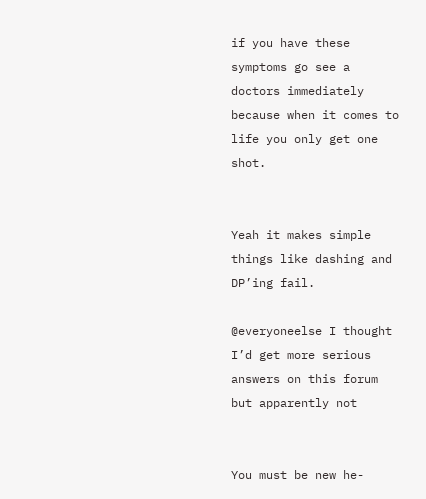if you have these symptoms go see a doctors immediately because when it comes to life you only get one shot.


Yeah it makes simple things like dashing and DP’ing fail.

@everyoneelse I thought I’d get more serious answers on this forum but apparently not


You must be new he-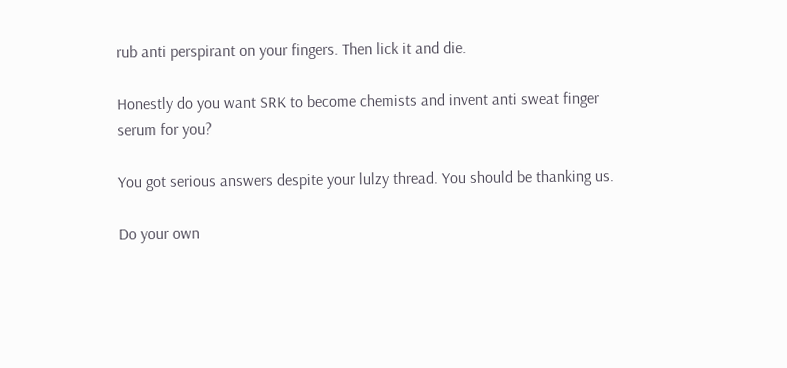rub anti perspirant on your fingers. Then lick it and die.

Honestly do you want SRK to become chemists and invent anti sweat finger serum for you?

You got serious answers despite your lulzy thread. You should be thanking us.

Do your own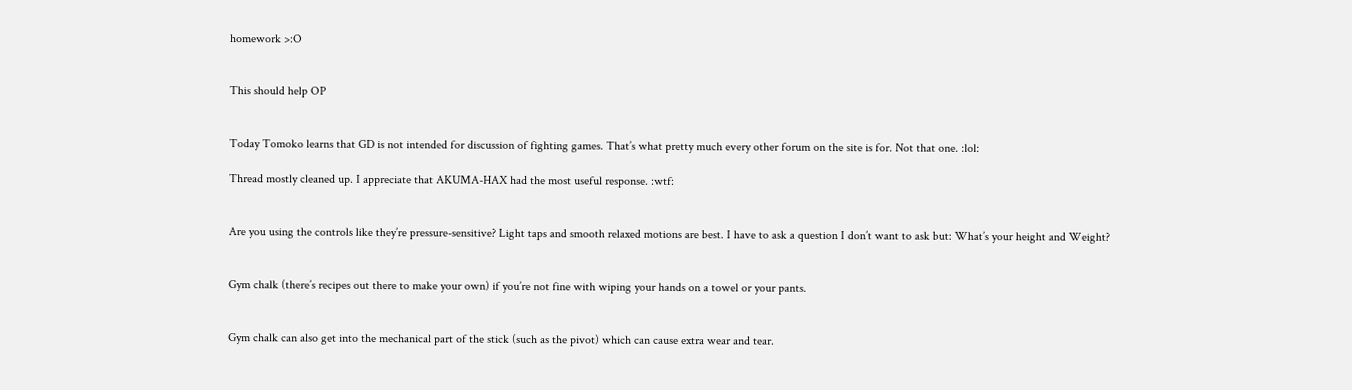homework >:O


This should help OP


Today Tomoko learns that GD is not intended for discussion of fighting games. That’s what pretty much every other forum on the site is for. Not that one. :lol:

Thread mostly cleaned up. I appreciate that AKUMA-HAX had the most useful response. :wtf:


Are you using the controls like they’re pressure-sensitive? Light taps and smooth relaxed motions are best. I have to ask a question I don’t want to ask but: What’s your height and Weight?


Gym chalk (there’s recipes out there to make your own) if you’re not fine with wiping your hands on a towel or your pants.


Gym chalk can also get into the mechanical part of the stick (such as the pivot) which can cause extra wear and tear.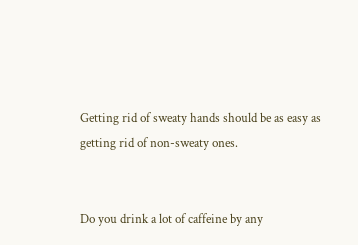Getting rid of sweaty hands should be as easy as getting rid of non-sweaty ones.


Do you drink a lot of caffeine by any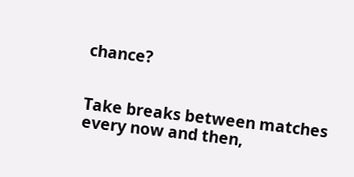chance?


Take breaks between matches every now and then,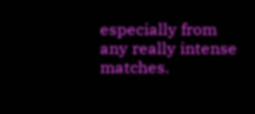especially from any really intense matches.